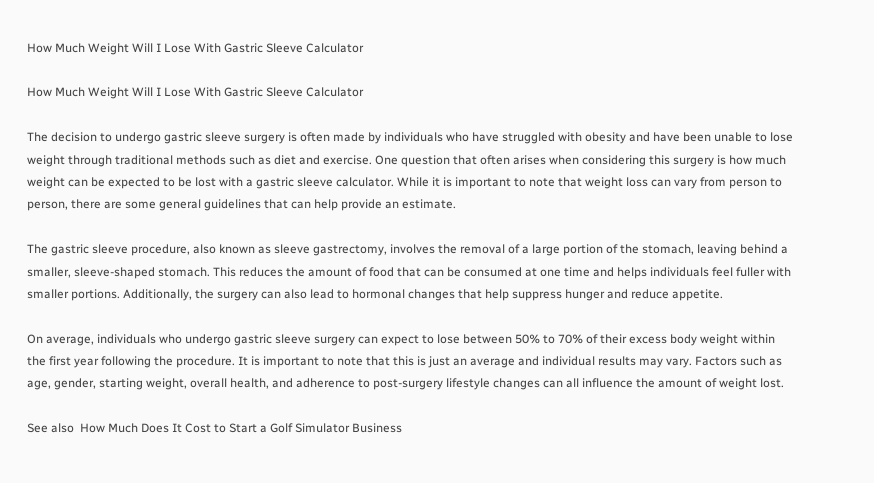How Much Weight Will I Lose With Gastric Sleeve Calculator

How Much Weight Will I Lose With Gastric Sleeve Calculator

The decision to undergo gastric sleeve surgery is often made by individuals who have struggled with obesity and have been unable to lose weight through traditional methods such as diet and exercise. One question that often arises when considering this surgery is how much weight can be expected to be lost with a gastric sleeve calculator. While it is important to note that weight loss can vary from person to person, there are some general guidelines that can help provide an estimate.

The gastric sleeve procedure, also known as sleeve gastrectomy, involves the removal of a large portion of the stomach, leaving behind a smaller, sleeve-shaped stomach. This reduces the amount of food that can be consumed at one time and helps individuals feel fuller with smaller portions. Additionally, the surgery can also lead to hormonal changes that help suppress hunger and reduce appetite.

On average, individuals who undergo gastric sleeve surgery can expect to lose between 50% to 70% of their excess body weight within the first year following the procedure. It is important to note that this is just an average and individual results may vary. Factors such as age, gender, starting weight, overall health, and adherence to post-surgery lifestyle changes can all influence the amount of weight lost.

See also  How Much Does It Cost to Start a Golf Simulator Business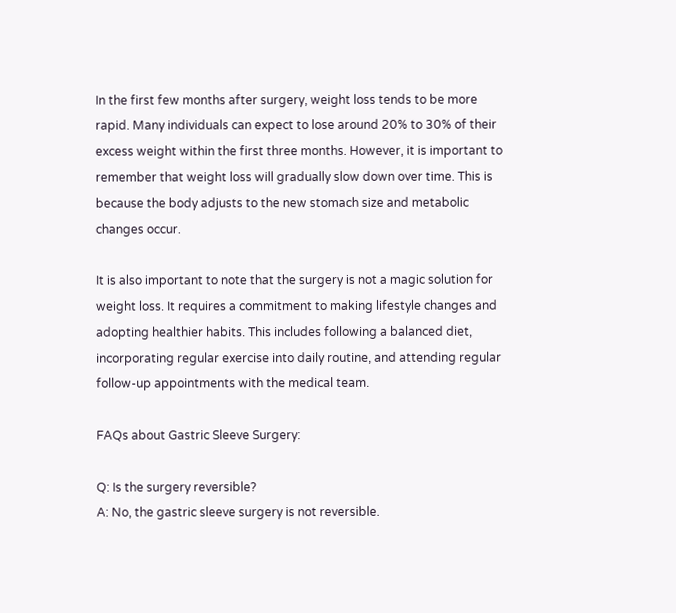In the first few months after surgery, weight loss tends to be more rapid. Many individuals can expect to lose around 20% to 30% of their excess weight within the first three months. However, it is important to remember that weight loss will gradually slow down over time. This is because the body adjusts to the new stomach size and metabolic changes occur.

It is also important to note that the surgery is not a magic solution for weight loss. It requires a commitment to making lifestyle changes and adopting healthier habits. This includes following a balanced diet, incorporating regular exercise into daily routine, and attending regular follow-up appointments with the medical team.

FAQs about Gastric Sleeve Surgery:

Q: Is the surgery reversible?
A: No, the gastric sleeve surgery is not reversible.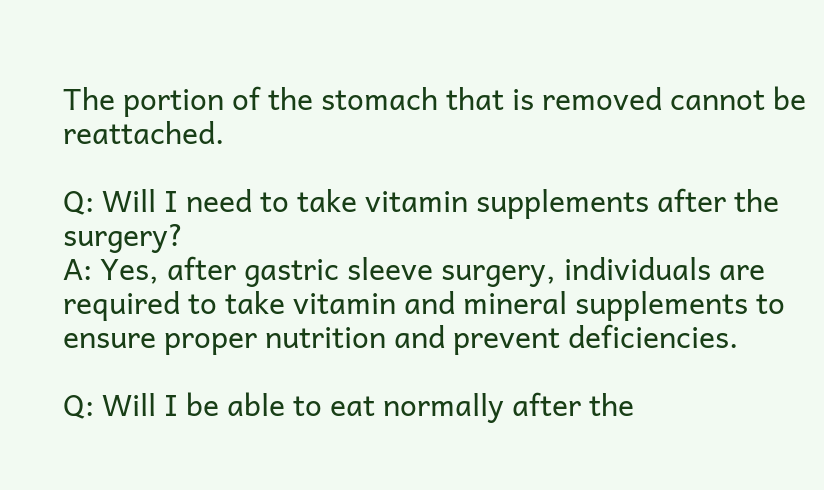The portion of the stomach that is removed cannot be reattached.

Q: Will I need to take vitamin supplements after the surgery?
A: Yes, after gastric sleeve surgery, individuals are required to take vitamin and mineral supplements to ensure proper nutrition and prevent deficiencies.

Q: Will I be able to eat normally after the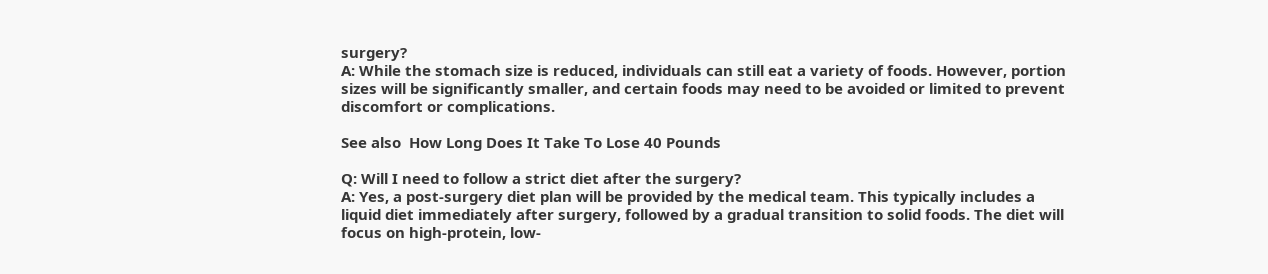surgery?
A: While the stomach size is reduced, individuals can still eat a variety of foods. However, portion sizes will be significantly smaller, and certain foods may need to be avoided or limited to prevent discomfort or complications.

See also  How Long Does It Take To Lose 40 Pounds

Q: Will I need to follow a strict diet after the surgery?
A: Yes, a post-surgery diet plan will be provided by the medical team. This typically includes a liquid diet immediately after surgery, followed by a gradual transition to solid foods. The diet will focus on high-protein, low-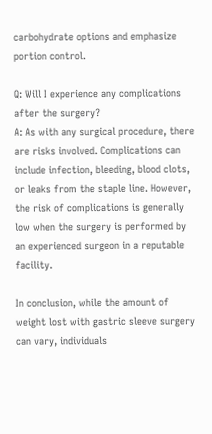carbohydrate options and emphasize portion control.

Q: Will I experience any complications after the surgery?
A: As with any surgical procedure, there are risks involved. Complications can include infection, bleeding, blood clots, or leaks from the staple line. However, the risk of complications is generally low when the surgery is performed by an experienced surgeon in a reputable facility.

In conclusion, while the amount of weight lost with gastric sleeve surgery can vary, individuals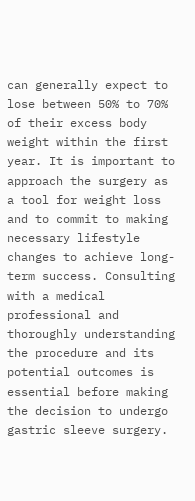can generally expect to lose between 50% to 70% of their excess body weight within the first year. It is important to approach the surgery as a tool for weight loss and to commit to making necessary lifestyle changes to achieve long-term success. Consulting with a medical professional and thoroughly understanding the procedure and its potential outcomes is essential before making the decision to undergo gastric sleeve surgery.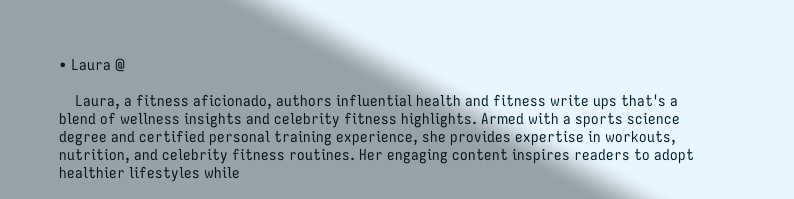• Laura @

    Laura, a fitness aficionado, authors influential health and fitness write ups that's a blend of wellness insights and celebrity fitness highlights. Armed with a sports science degree and certified personal training experience, she provides expertise in workouts, nutrition, and celebrity fitness routines. Her engaging content inspires readers to adopt healthier lifestyles while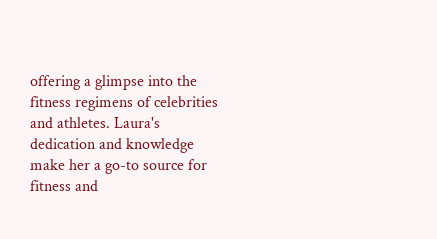offering a glimpse into the fitness regimens of celebrities and athletes. Laura's dedication and knowledge make her a go-to source for fitness and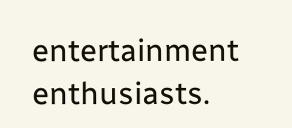entertainment enthusiasts.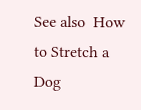See also  How to Stretch a Dog